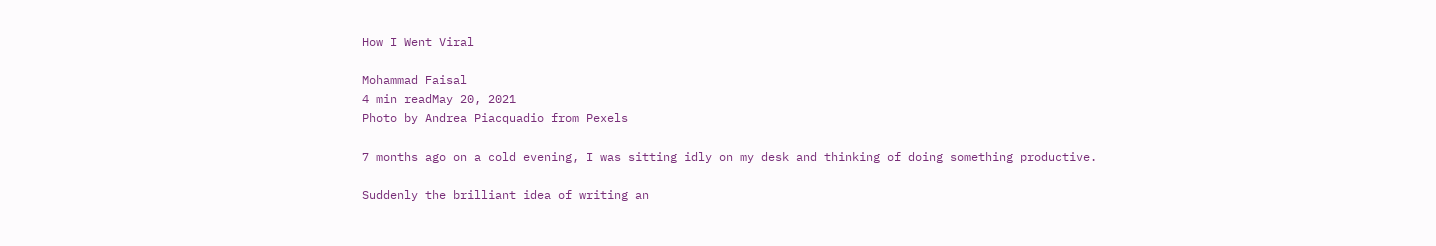How I Went Viral

Mohammad Faisal
4 min readMay 20, 2021
Photo by Andrea Piacquadio from Pexels

7 months ago on a cold evening, I was sitting idly on my desk and thinking of doing something productive.

Suddenly the brilliant idea of writing an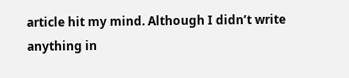article hit my mind. Although I didn’t write anything in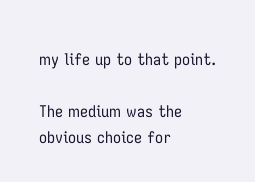my life up to that point.

The medium was the obvious choice for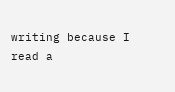writing because I read a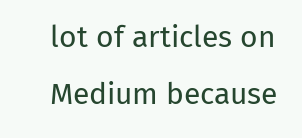lot of articles on Medium because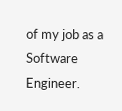of my job as a Software Engineer.